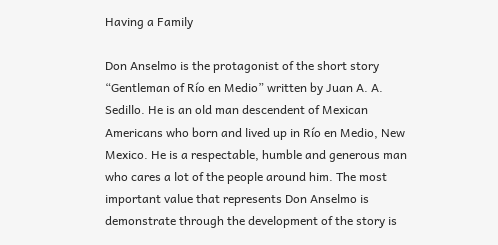Having a Family

Don Anselmo is the protagonist of the short story “Gentleman of Río en Medio” written by Juan A. A. Sedillo. He is an old man descendent of Mexican Americans who born and lived up in Río en Medio, New Mexico. He is a respectable, humble and generous man who cares a lot of the people around him. The most important value that represents Don Anselmo is demonstrate through the development of the story is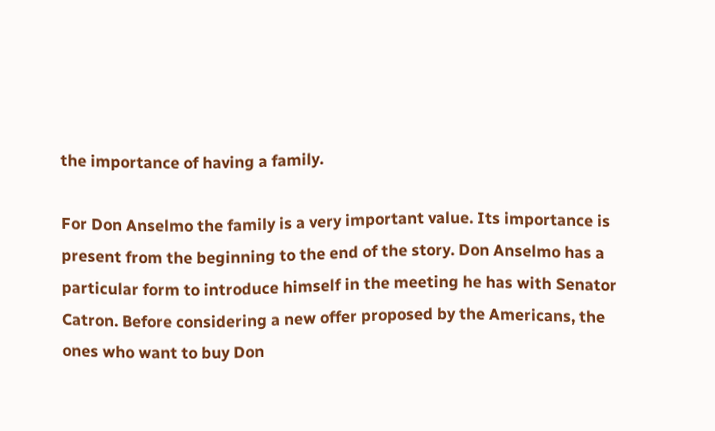the importance of having a family.

For Don Anselmo the family is a very important value. Its importance is present from the beginning to the end of the story. Don Anselmo has a particular form to introduce himself in the meeting he has with Senator Catron. Before considering a new offer proposed by the Americans, the ones who want to buy Don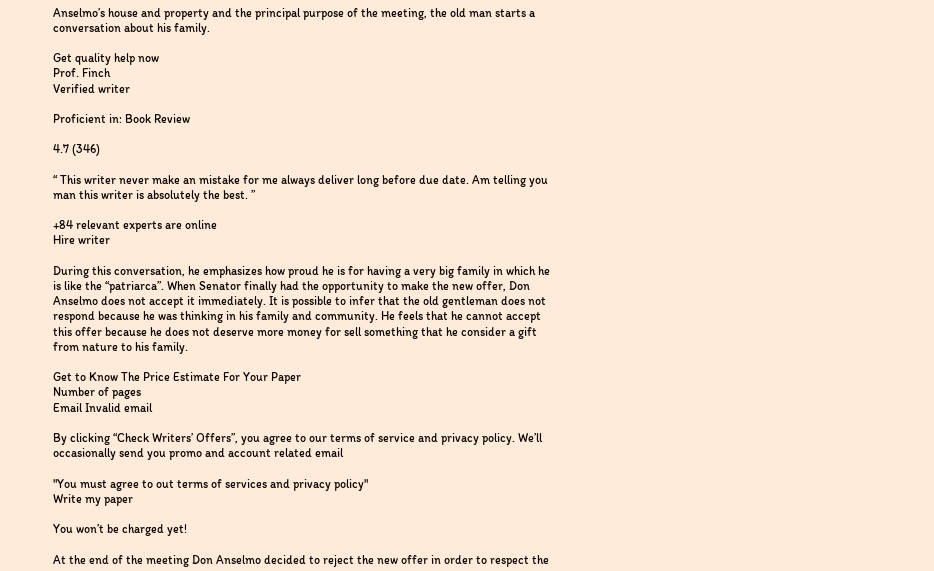Anselmo’s house and property and the principal purpose of the meeting, the old man starts a conversation about his family.

Get quality help now
Prof. Finch
Verified writer

Proficient in: Book Review

4.7 (346)

“ This writer never make an mistake for me always deliver long before due date. Am telling you man this writer is absolutely the best. ”

+84 relevant experts are online
Hire writer

During this conversation, he emphasizes how proud he is for having a very big family in which he is like the “patriarca”. When Senator finally had the opportunity to make the new offer, Don Anselmo does not accept it immediately. It is possible to infer that the old gentleman does not respond because he was thinking in his family and community. He feels that he cannot accept this offer because he does not deserve more money for sell something that he consider a gift from nature to his family.

Get to Know The Price Estimate For Your Paper
Number of pages
Email Invalid email

By clicking “Check Writers’ Offers”, you agree to our terms of service and privacy policy. We’ll occasionally send you promo and account related email

"You must agree to out terms of services and privacy policy"
Write my paper

You won’t be charged yet!

At the end of the meeting Don Anselmo decided to reject the new offer in order to respect the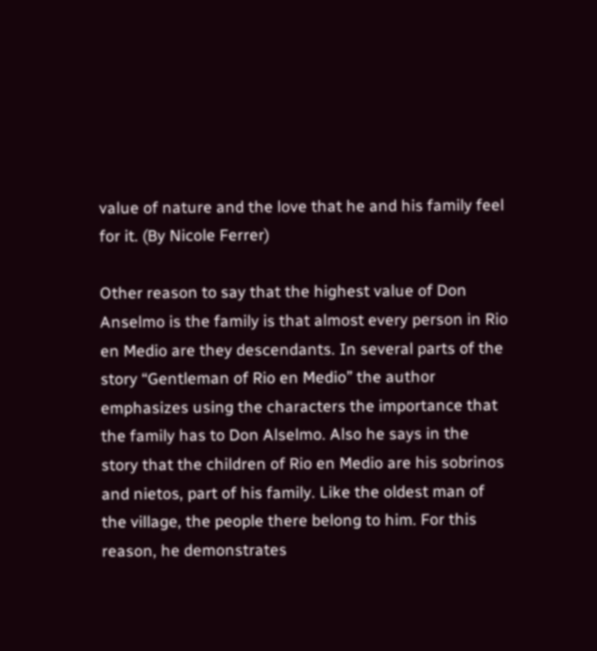value of nature and the love that he and his family feel for it. (By Nicole Ferrer)

Other reason to say that the highest value of Don Anselmo is the family is that almost every person in Rio en Medio are they descendants. In several parts of the story “Gentleman of Rio en Medio” the author emphasizes using the characters the importance that the family has to Don Alselmo. Also he says in the story that the children of Rio en Medio are his sobrinos and nietos, part of his family. Like the oldest man of the village, the people there belong to him. For this reason, he demonstrates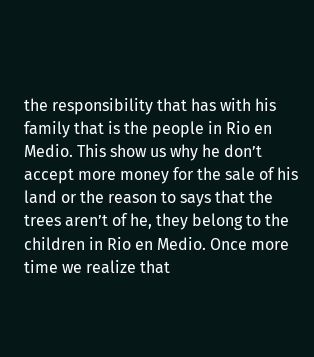the responsibility that has with his family that is the people in Rio en Medio. This show us why he don’t accept more money for the sale of his land or the reason to says that the trees aren’t of he, they belong to the children in Rio en Medio. Once more time we realize that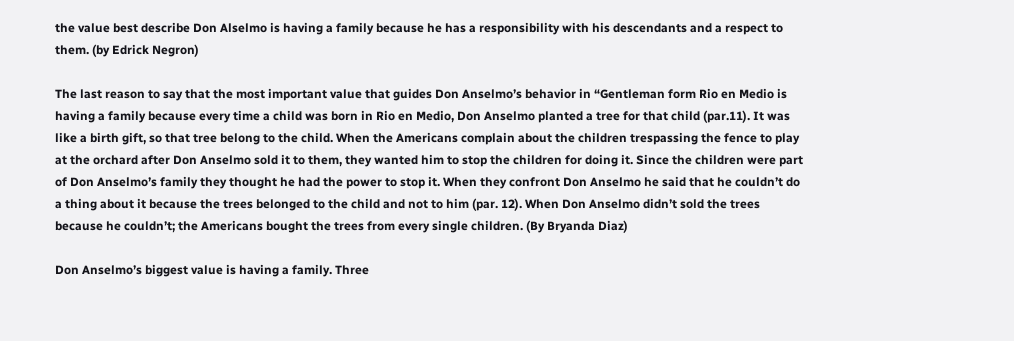the value best describe Don Alselmo is having a family because he has a responsibility with his descendants and a respect to them. (by Edrick Negron)

The last reason to say that the most important value that guides Don Anselmo’s behavior in “Gentleman form Rio en Medio is having a family because every time a child was born in Rio en Medio, Don Anselmo planted a tree for that child (par.11). It was like a birth gift, so that tree belong to the child. When the Americans complain about the children trespassing the fence to play at the orchard after Don Anselmo sold it to them, they wanted him to stop the children for doing it. Since the children were part of Don Anselmo’s family they thought he had the power to stop it. When they confront Don Anselmo he said that he couldn’t do a thing about it because the trees belonged to the child and not to him (par. 12). When Don Anselmo didn’t sold the trees because he couldn’t; the Americans bought the trees from every single children. (By Bryanda Diaz)

Don Anselmo’s biggest value is having a family. Three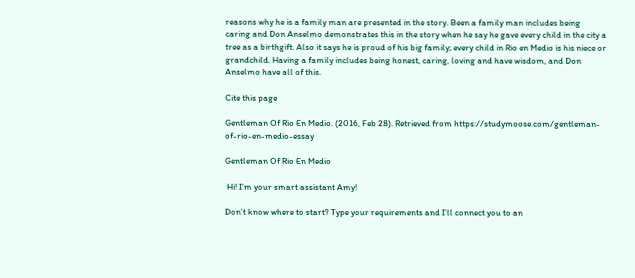reasons why he is a family man are presented in the story. Been a family man includes being caring and Don Anselmo demonstrates this in the story when he say he gave every child in the city a tree as a birthgift. Also it says he is proud of his big family; every child in Rio en Medio is his niece or grandchild. Having a family includes being honest, caring, loving and have wisdom, and Don Anselmo have all of this.

Cite this page

Gentleman Of Rio En Medio. (2016, Feb 28). Retrieved from https://studymoose.com/gentleman-of-rio-en-medio-essay

Gentleman Of Rio En Medio

 Hi! I’m your smart assistant Amy!

Don’t know where to start? Type your requirements and I’ll connect you to an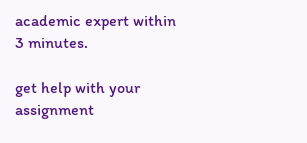academic expert within 3 minutes.

get help with your assignment